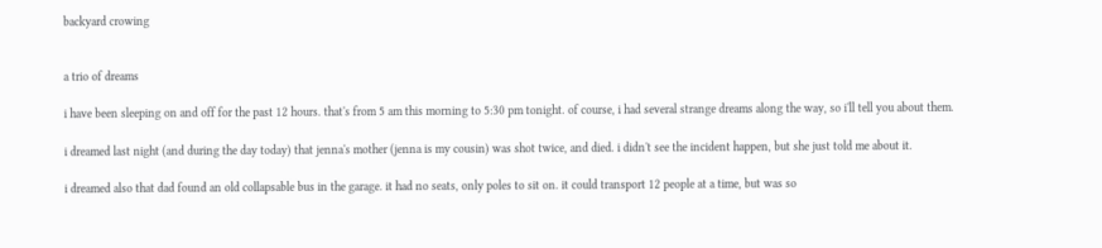backyard crowing


a trio of dreams

i have been sleeping on and off for the past 12 hours. that's from 5 am this morning to 5:30 pm tonight. of course, i had several strange dreams along the way, so i'll tell you about them.

i dreamed last night (and during the day today) that jenna's mother (jenna is my cousin) was shot twice, and died. i didn't see the incident happen, but she just told me about it.

i dreamed also that dad found an old collapsable bus in the garage. it had no seats, only poles to sit on. it could transport 12 people at a time, but was so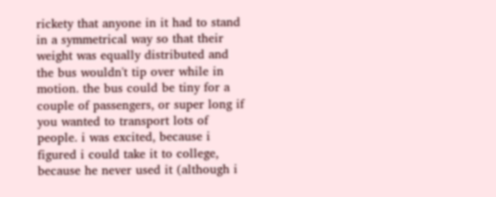rickety that anyone in it had to stand in a symmetrical way so that their weight was equally distributed and the bus wouldn't tip over while in motion. the bus could be tiny for a couple of passengers, or super long if you wanted to transport lots of people. i was excited, because i figured i could take it to college, because he never used it (although i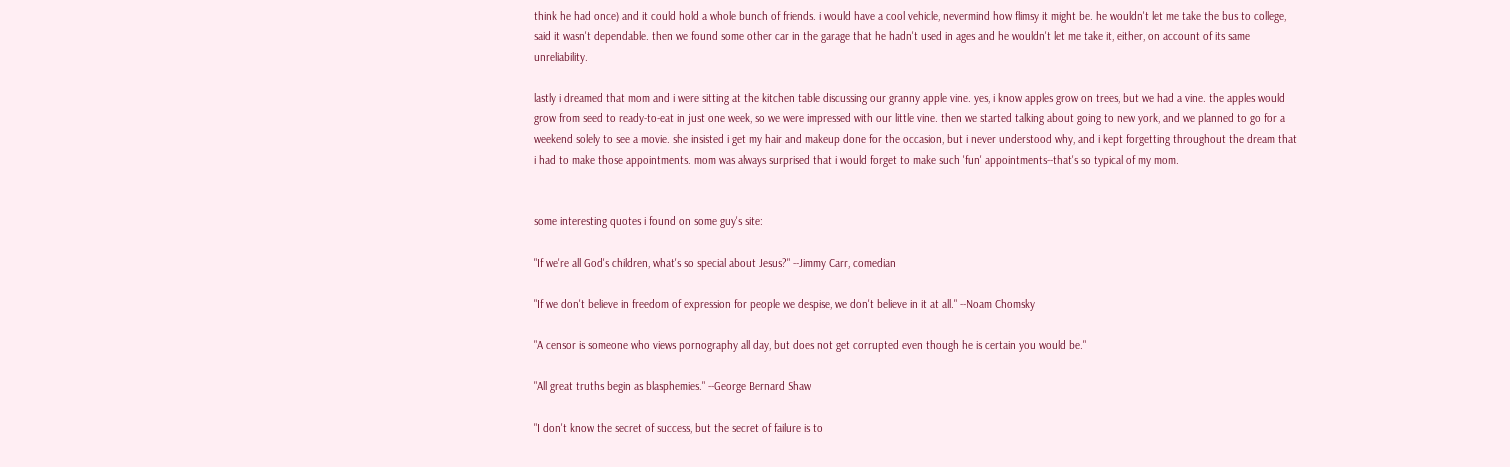think he had once) and it could hold a whole bunch of friends. i would have a cool vehicle, nevermind how flimsy it might be. he wouldn't let me take the bus to college, said it wasn't dependable. then we found some other car in the garage that he hadn't used in ages and he wouldn't let me take it, either, on account of its same unreliability.

lastly i dreamed that mom and i were sitting at the kitchen table discussing our granny apple vine. yes, i know apples grow on trees, but we had a vine. the apples would grow from seed to ready-to-eat in just one week, so we were impressed with our little vine. then we started talking about going to new york, and we planned to go for a weekend solely to see a movie. she insisted i get my hair and makeup done for the occasion, but i never understood why, and i kept forgetting throughout the dream that i had to make those appointments. mom was always surprised that i would forget to make such 'fun' appointments--that's so typical of my mom.


some interesting quotes i found on some guy's site:

"If we're all God's children, what's so special about Jesus?" --Jimmy Carr, comedian

"If we don't believe in freedom of expression for people we despise, we don't believe in it at all." --Noam Chomsky

"A censor is someone who views pornography all day, but does not get corrupted even though he is certain you would be."

"All great truths begin as blasphemies." --George Bernard Shaw

"I don't know the secret of success, but the secret of failure is to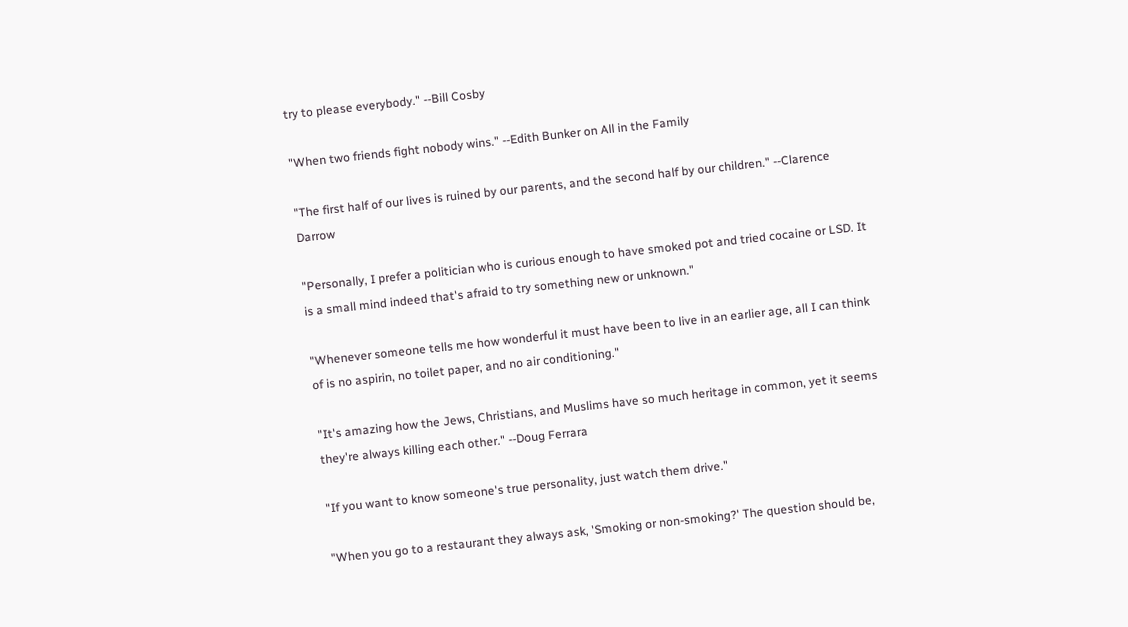try to please everybody." --Bill Cosby

"When two friends fight nobody wins." --Edith Bunker on All in the Family

"The first half of our lives is ruined by our parents, and the second half by our children." --Clarence Darrow

"Personally, I prefer a politician who is curious enough to have smoked pot and tried cocaine or LSD. It is a small mind indeed that's afraid to try something new or unknown."

"Whenever someone tells me how wonderful it must have been to live in an earlier age, all I can think of is no aspirin, no toilet paper, and no air conditioning."

"It's amazing how the Jews, Christians, and Muslims have so much heritage in common, yet it seems they're always killing each other." --Doug Ferrara

"If you want to know someone's true personality, just watch them drive."

"When you go to a restaurant they always ask, 'Smoking or non-smoking?' The question should be,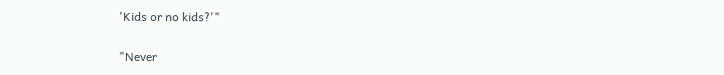'Kids or no kids?'"

"Never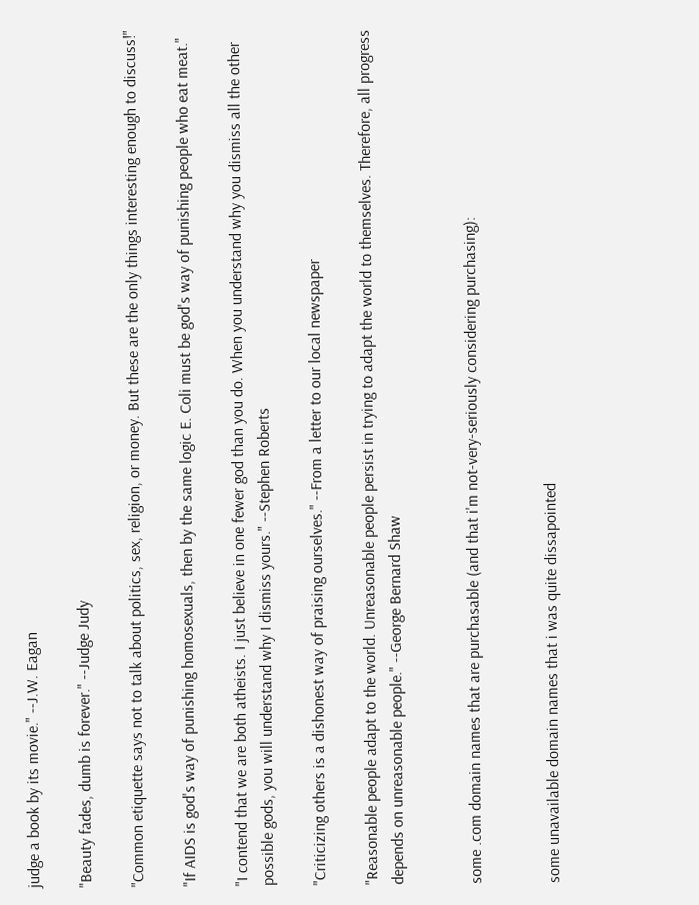judge a book by its movie." --J.W. Eagan

"Beauty fades, dumb is forever." --Judge Judy

"Common etiquette says not to talk about politics, sex, religion, or money. But these are the only things interesting enough to discuss!"

"If AIDS is god's way of punishing homosexuals, then by the same logic E. Coli must be god's way of punishing people who eat meat."

"I contend that we are both atheists. I just believe in one fewer god than you do. When you understand why you dismiss all the other possible gods, you will understand why I dismiss yours." --Stephen Roberts

"Criticizing others is a dishonest way of praising ourselves." --From a letter to our local newspaper

"Reasonable people adapt to the world. Unreasonable people persist in trying to adapt the world to themselves. Therefore, all progress depends on unreasonable people." --George Bernard Shaw


some .com domain names that are purchasable (and that i'm not-very-seriously considering purchasing):


some unavailable domain names that i was quite dissapointed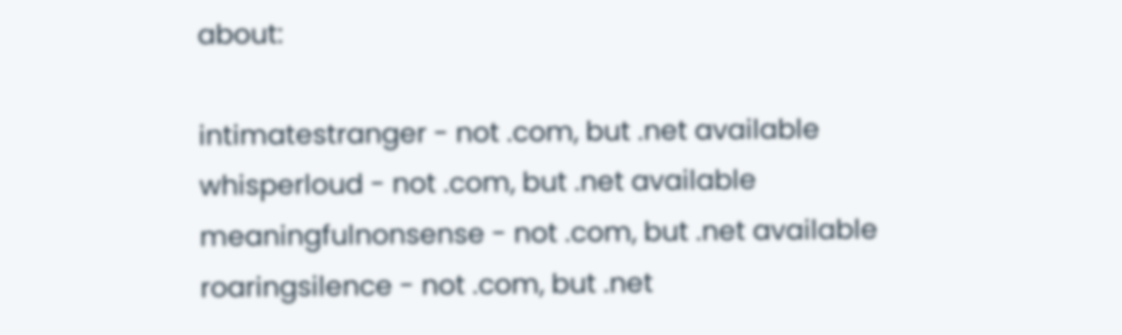about:

intimatestranger - not .com, but .net available
whisperloud - not .com, but .net available
meaningfulnonsense - not .com, but .net available
roaringsilence - not .com, but .net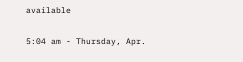available

5:04 am - Thursday, Apr.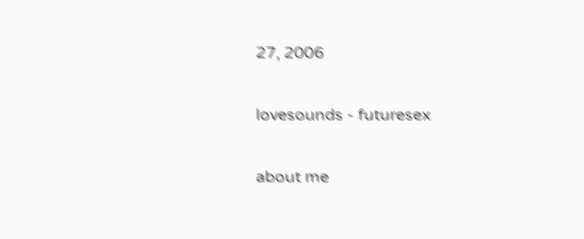27, 2006


lovesounds - futuresex


about me